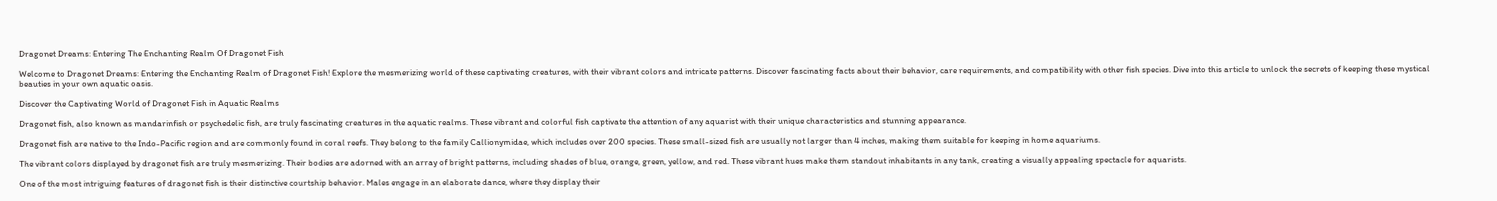Dragonet Dreams: Entering The Enchanting Realm Of Dragonet Fish

Welcome to Dragonet Dreams: Entering the Enchanting Realm of Dragonet Fish! Explore the mesmerizing world of these captivating creatures, with their vibrant colors and intricate patterns. Discover fascinating facts about their behavior, care requirements, and compatibility with other fish species. Dive into this article to unlock the secrets of keeping these mystical beauties in your own aquatic oasis.

Discover the Captivating World of Dragonet Fish in Aquatic Realms

Dragonet fish, also known as mandarinfish or psychedelic fish, are truly fascinating creatures in the aquatic realms. These vibrant and colorful fish captivate the attention of any aquarist with their unique characteristics and stunning appearance.

Dragonet fish are native to the Indo-Pacific region and are commonly found in coral reefs. They belong to the family Callionymidae, which includes over 200 species. These small-sized fish are usually not larger than 4 inches, making them suitable for keeping in home aquariums.

The vibrant colors displayed by dragonet fish are truly mesmerizing. Their bodies are adorned with an array of bright patterns, including shades of blue, orange, green, yellow, and red. These vibrant hues make them standout inhabitants in any tank, creating a visually appealing spectacle for aquarists.

One of the most intriguing features of dragonet fish is their distinctive courtship behavior. Males engage in an elaborate dance, where they display their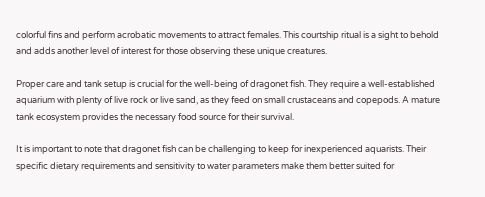colorful fins and perform acrobatic movements to attract females. This courtship ritual is a sight to behold and adds another level of interest for those observing these unique creatures.

Proper care and tank setup is crucial for the well-being of dragonet fish. They require a well-established aquarium with plenty of live rock or live sand, as they feed on small crustaceans and copepods. A mature tank ecosystem provides the necessary food source for their survival.

It is important to note that dragonet fish can be challenging to keep for inexperienced aquarists. Their specific dietary requirements and sensitivity to water parameters make them better suited for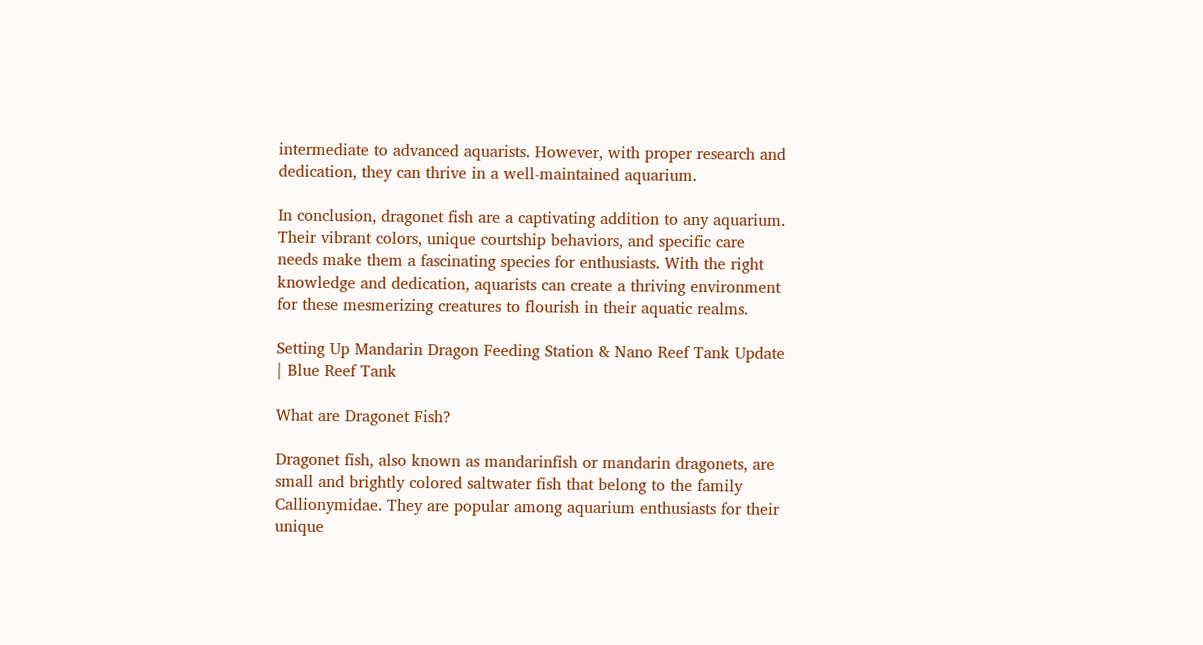intermediate to advanced aquarists. However, with proper research and dedication, they can thrive in a well-maintained aquarium.

In conclusion, dragonet fish are a captivating addition to any aquarium. Their vibrant colors, unique courtship behaviors, and specific care needs make them a fascinating species for enthusiasts. With the right knowledge and dedication, aquarists can create a thriving environment for these mesmerizing creatures to flourish in their aquatic realms.

Setting Up Mandarin Dragon Feeding Station & Nano Reef Tank Update | Blue Reef Tank

What are Dragonet Fish?

Dragonet fish, also known as mandarinfish or mandarin dragonets, are small and brightly colored saltwater fish that belong to the family Callionymidae. They are popular among aquarium enthusiasts for their unique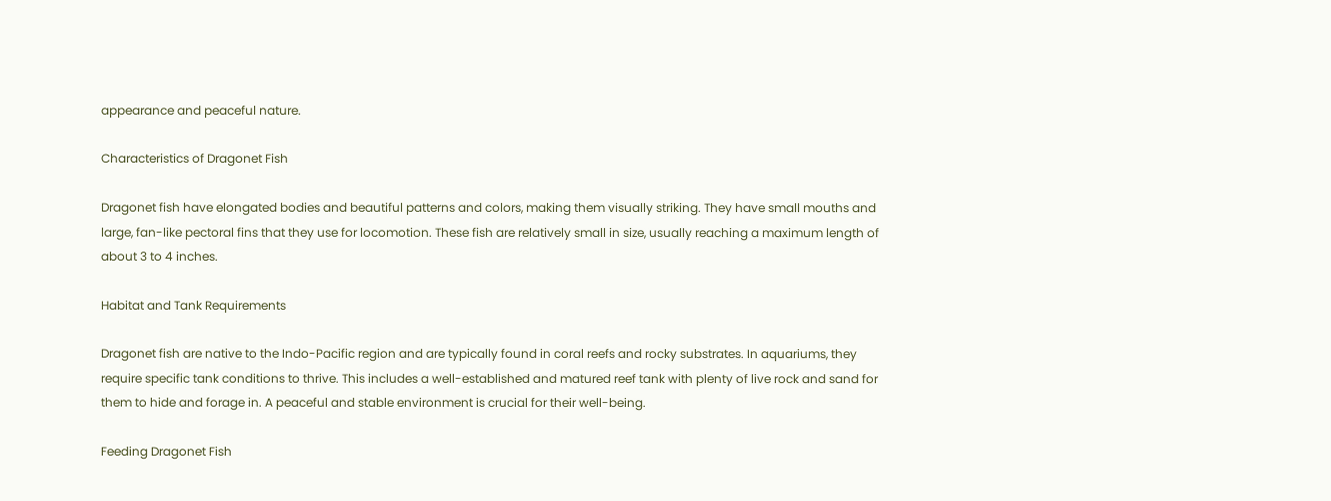appearance and peaceful nature.

Characteristics of Dragonet Fish

Dragonet fish have elongated bodies and beautiful patterns and colors, making them visually striking. They have small mouths and large, fan-like pectoral fins that they use for locomotion. These fish are relatively small in size, usually reaching a maximum length of about 3 to 4 inches.

Habitat and Tank Requirements

Dragonet fish are native to the Indo-Pacific region and are typically found in coral reefs and rocky substrates. In aquariums, they require specific tank conditions to thrive. This includes a well-established and matured reef tank with plenty of live rock and sand for them to hide and forage in. A peaceful and stable environment is crucial for their well-being.

Feeding Dragonet Fish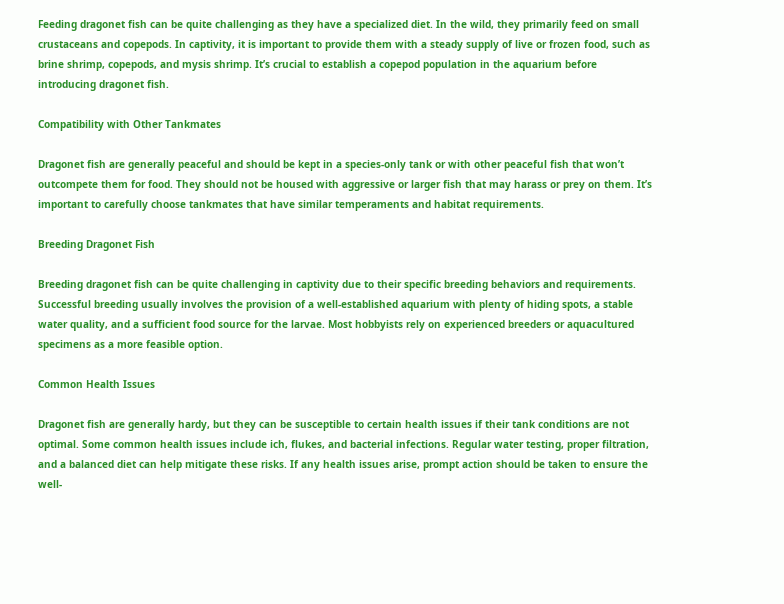Feeding dragonet fish can be quite challenging as they have a specialized diet. In the wild, they primarily feed on small crustaceans and copepods. In captivity, it is important to provide them with a steady supply of live or frozen food, such as brine shrimp, copepods, and mysis shrimp. It’s crucial to establish a copepod population in the aquarium before introducing dragonet fish.

Compatibility with Other Tankmates

Dragonet fish are generally peaceful and should be kept in a species-only tank or with other peaceful fish that won’t outcompete them for food. They should not be housed with aggressive or larger fish that may harass or prey on them. It’s important to carefully choose tankmates that have similar temperaments and habitat requirements.

Breeding Dragonet Fish

Breeding dragonet fish can be quite challenging in captivity due to their specific breeding behaviors and requirements. Successful breeding usually involves the provision of a well-established aquarium with plenty of hiding spots, a stable water quality, and a sufficient food source for the larvae. Most hobbyists rely on experienced breeders or aquacultured specimens as a more feasible option.

Common Health Issues

Dragonet fish are generally hardy, but they can be susceptible to certain health issues if their tank conditions are not optimal. Some common health issues include ich, flukes, and bacterial infections. Regular water testing, proper filtration, and a balanced diet can help mitigate these risks. If any health issues arise, prompt action should be taken to ensure the well-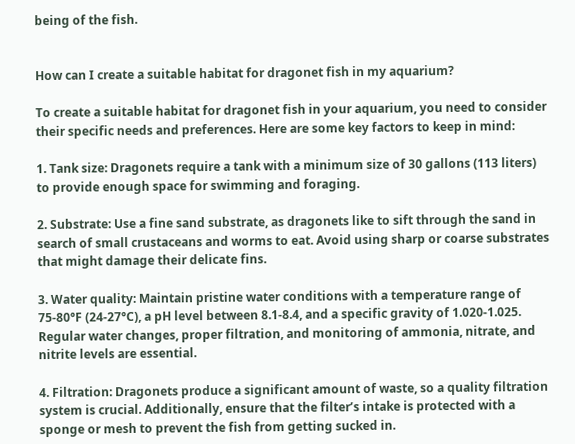being of the fish.


How can I create a suitable habitat for dragonet fish in my aquarium?

To create a suitable habitat for dragonet fish in your aquarium, you need to consider their specific needs and preferences. Here are some key factors to keep in mind:

1. Tank size: Dragonets require a tank with a minimum size of 30 gallons (113 liters) to provide enough space for swimming and foraging.

2. Substrate: Use a fine sand substrate, as dragonets like to sift through the sand in search of small crustaceans and worms to eat. Avoid using sharp or coarse substrates that might damage their delicate fins.

3. Water quality: Maintain pristine water conditions with a temperature range of 75-80°F (24-27°C), a pH level between 8.1-8.4, and a specific gravity of 1.020-1.025. Regular water changes, proper filtration, and monitoring of ammonia, nitrate, and nitrite levels are essential.

4. Filtration: Dragonets produce a significant amount of waste, so a quality filtration system is crucial. Additionally, ensure that the filter’s intake is protected with a sponge or mesh to prevent the fish from getting sucked in.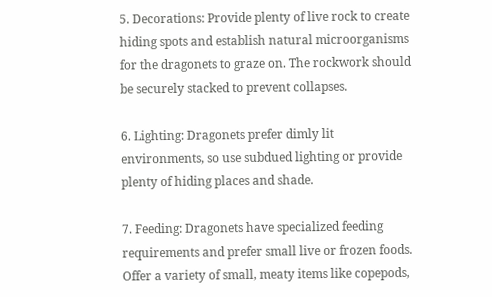5. Decorations: Provide plenty of live rock to create hiding spots and establish natural microorganisms for the dragonets to graze on. The rockwork should be securely stacked to prevent collapses.

6. Lighting: Dragonets prefer dimly lit environments, so use subdued lighting or provide plenty of hiding places and shade.

7. Feeding: Dragonets have specialized feeding requirements and prefer small live or frozen foods. Offer a variety of small, meaty items like copepods,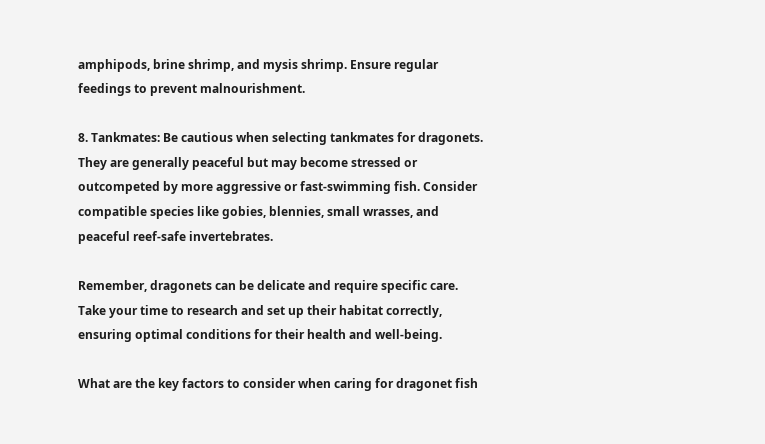amphipods, brine shrimp, and mysis shrimp. Ensure regular feedings to prevent malnourishment.

8. Tankmates: Be cautious when selecting tankmates for dragonets. They are generally peaceful but may become stressed or outcompeted by more aggressive or fast-swimming fish. Consider compatible species like gobies, blennies, small wrasses, and peaceful reef-safe invertebrates.

Remember, dragonets can be delicate and require specific care. Take your time to research and set up their habitat correctly, ensuring optimal conditions for their health and well-being.

What are the key factors to consider when caring for dragonet fish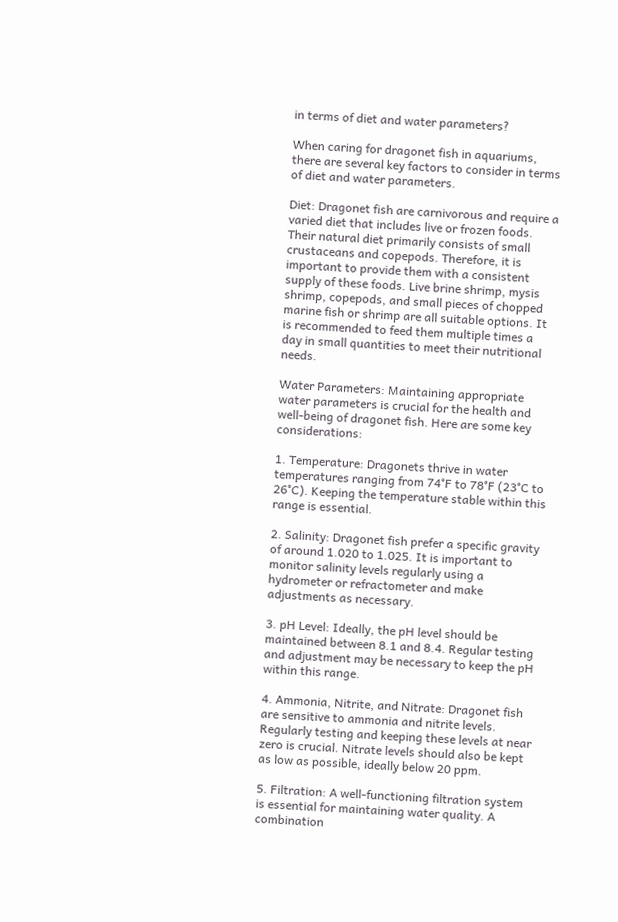in terms of diet and water parameters?

When caring for dragonet fish in aquariums, there are several key factors to consider in terms of diet and water parameters.

Diet: Dragonet fish are carnivorous and require a varied diet that includes live or frozen foods. Their natural diet primarily consists of small crustaceans and copepods. Therefore, it is important to provide them with a consistent supply of these foods. Live brine shrimp, mysis shrimp, copepods, and small pieces of chopped marine fish or shrimp are all suitable options. It is recommended to feed them multiple times a day in small quantities to meet their nutritional needs.

Water Parameters: Maintaining appropriate water parameters is crucial for the health and well-being of dragonet fish. Here are some key considerations:

1. Temperature: Dragonets thrive in water temperatures ranging from 74°F to 78°F (23°C to 26°C). Keeping the temperature stable within this range is essential.

2. Salinity: Dragonet fish prefer a specific gravity of around 1.020 to 1.025. It is important to monitor salinity levels regularly using a hydrometer or refractometer and make adjustments as necessary.

3. pH Level: Ideally, the pH level should be maintained between 8.1 and 8.4. Regular testing and adjustment may be necessary to keep the pH within this range.

4. Ammonia, Nitrite, and Nitrate: Dragonet fish are sensitive to ammonia and nitrite levels. Regularly testing and keeping these levels at near zero is crucial. Nitrate levels should also be kept as low as possible, ideally below 20 ppm.

5. Filtration: A well-functioning filtration system is essential for maintaining water quality. A combination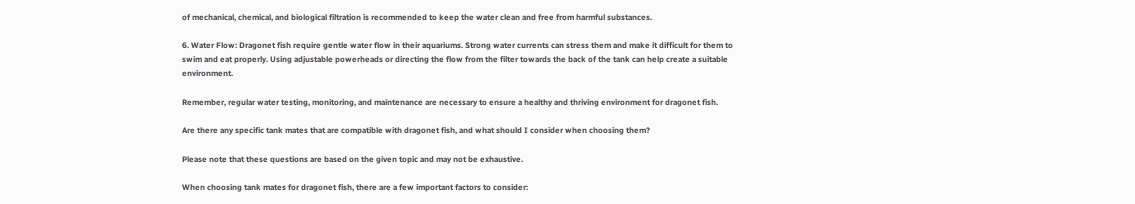of mechanical, chemical, and biological filtration is recommended to keep the water clean and free from harmful substances.

6. Water Flow: Dragonet fish require gentle water flow in their aquariums. Strong water currents can stress them and make it difficult for them to swim and eat properly. Using adjustable powerheads or directing the flow from the filter towards the back of the tank can help create a suitable environment.

Remember, regular water testing, monitoring, and maintenance are necessary to ensure a healthy and thriving environment for dragonet fish.

Are there any specific tank mates that are compatible with dragonet fish, and what should I consider when choosing them?

Please note that these questions are based on the given topic and may not be exhaustive.

When choosing tank mates for dragonet fish, there are a few important factors to consider: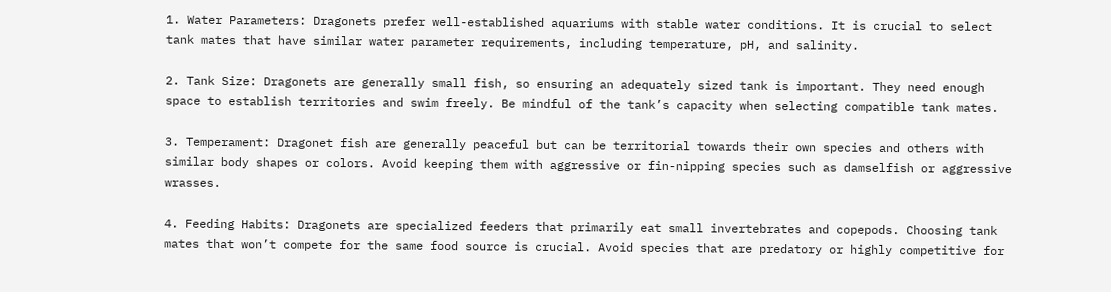1. Water Parameters: Dragonets prefer well-established aquariums with stable water conditions. It is crucial to select tank mates that have similar water parameter requirements, including temperature, pH, and salinity.

2. Tank Size: Dragonets are generally small fish, so ensuring an adequately sized tank is important. They need enough space to establish territories and swim freely. Be mindful of the tank’s capacity when selecting compatible tank mates.

3. Temperament: Dragonet fish are generally peaceful but can be territorial towards their own species and others with similar body shapes or colors. Avoid keeping them with aggressive or fin-nipping species such as damselfish or aggressive wrasses.

4. Feeding Habits: Dragonets are specialized feeders that primarily eat small invertebrates and copepods. Choosing tank mates that won’t compete for the same food source is crucial. Avoid species that are predatory or highly competitive for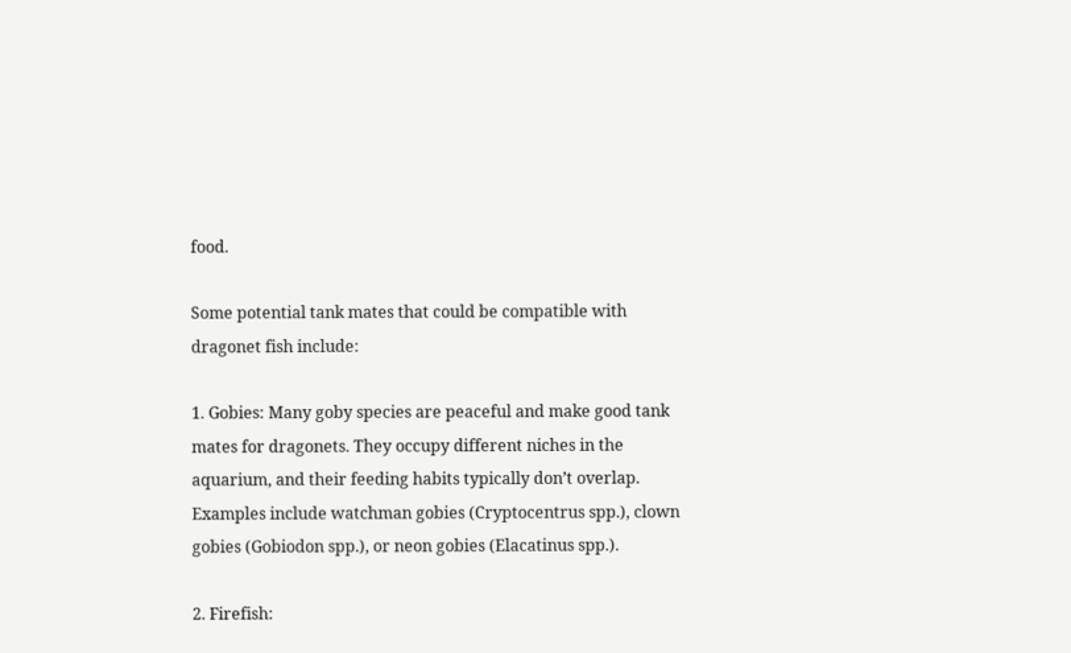food.

Some potential tank mates that could be compatible with dragonet fish include:

1. Gobies: Many goby species are peaceful and make good tank mates for dragonets. They occupy different niches in the aquarium, and their feeding habits typically don’t overlap. Examples include watchman gobies (Cryptocentrus spp.), clown gobies (Gobiodon spp.), or neon gobies (Elacatinus spp.).

2. Firefish: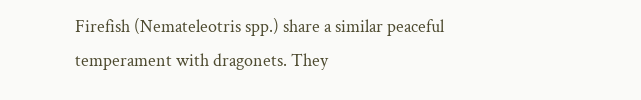Firefish (Nemateleotris spp.) share a similar peaceful temperament with dragonets. They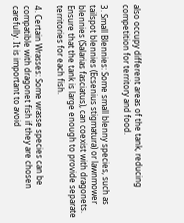also occupy different areas of the tank, reducing competition for territory and food.

3. Small Blennies: Some small blenny species, such as tailspot blennies (Ecsenius stigmatura) or lawnmower blennies (Salarias fasciatus), can coexist with dragonets. Ensure that the tank is large enough to provide separate territories for each fish.

4. Certain Wrasses: Some wrasse species can be compatible with dragonet fish if they are chosen carefully. It is important to avoid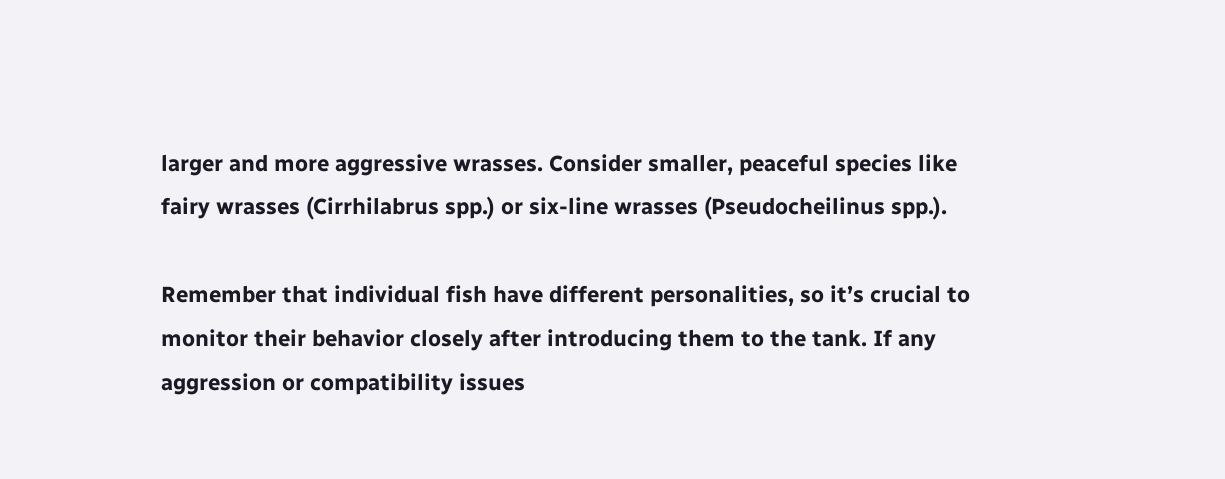larger and more aggressive wrasses. Consider smaller, peaceful species like fairy wrasses (Cirrhilabrus spp.) or six-line wrasses (Pseudocheilinus spp.).

Remember that individual fish have different personalities, so it’s crucial to monitor their behavior closely after introducing them to the tank. If any aggression or compatibility issues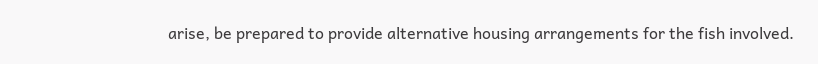arise, be prepared to provide alternative housing arrangements for the fish involved.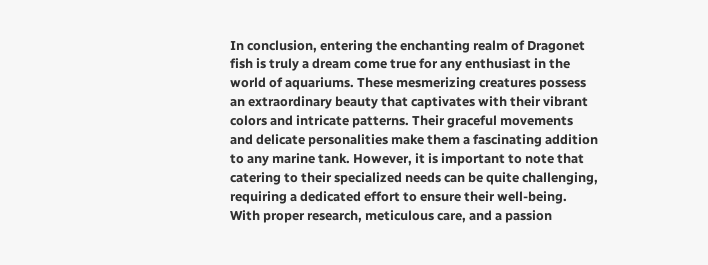In conclusion, entering the enchanting realm of Dragonet fish is truly a dream come true for any enthusiast in the world of aquariums. These mesmerizing creatures possess an extraordinary beauty that captivates with their vibrant colors and intricate patterns. Their graceful movements and delicate personalities make them a fascinating addition to any marine tank. However, it is important to note that catering to their specialized needs can be quite challenging, requiring a dedicated effort to ensure their well-being. With proper research, meticulous care, and a passion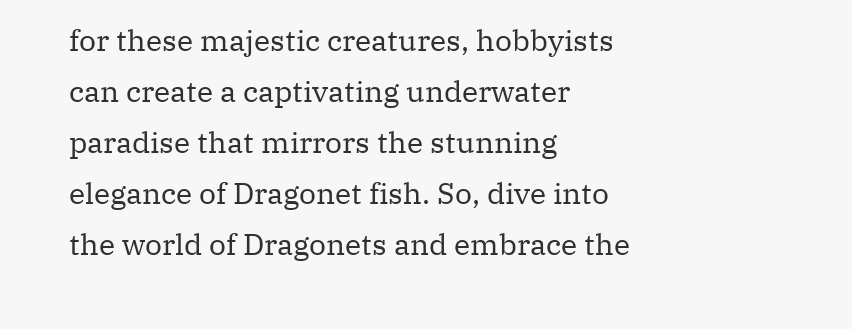for these majestic creatures, hobbyists can create a captivating underwater paradise that mirrors the stunning elegance of Dragonet fish. So, dive into the world of Dragonets and embrace the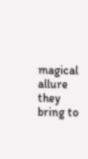magical allure they bring to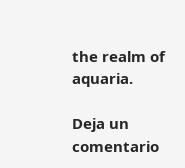the realm of aquaria.

Deja un comentario